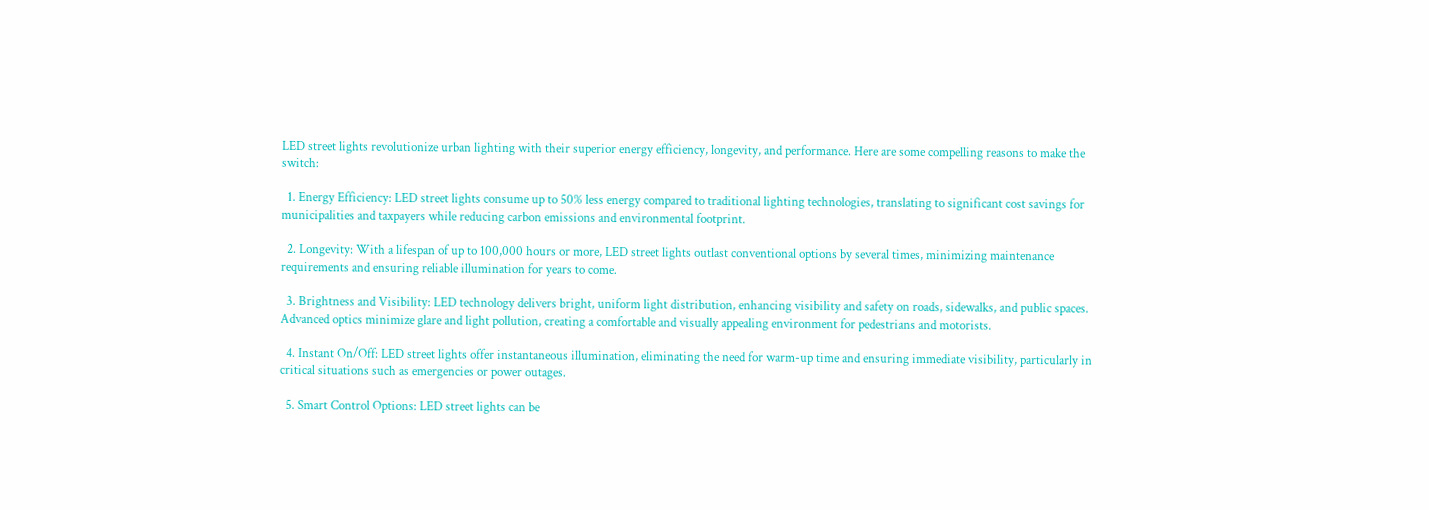LED street lights revolutionize urban lighting with their superior energy efficiency, longevity, and performance. Here are some compelling reasons to make the switch:

  1. Energy Efficiency: LED street lights consume up to 50% less energy compared to traditional lighting technologies, translating to significant cost savings for municipalities and taxpayers while reducing carbon emissions and environmental footprint.

  2. Longevity: With a lifespan of up to 100,000 hours or more, LED street lights outlast conventional options by several times, minimizing maintenance requirements and ensuring reliable illumination for years to come.

  3. Brightness and Visibility: LED technology delivers bright, uniform light distribution, enhancing visibility and safety on roads, sidewalks, and public spaces. Advanced optics minimize glare and light pollution, creating a comfortable and visually appealing environment for pedestrians and motorists.

  4. Instant On/Off: LED street lights offer instantaneous illumination, eliminating the need for warm-up time and ensuring immediate visibility, particularly in critical situations such as emergencies or power outages.

  5. Smart Control Options: LED street lights can be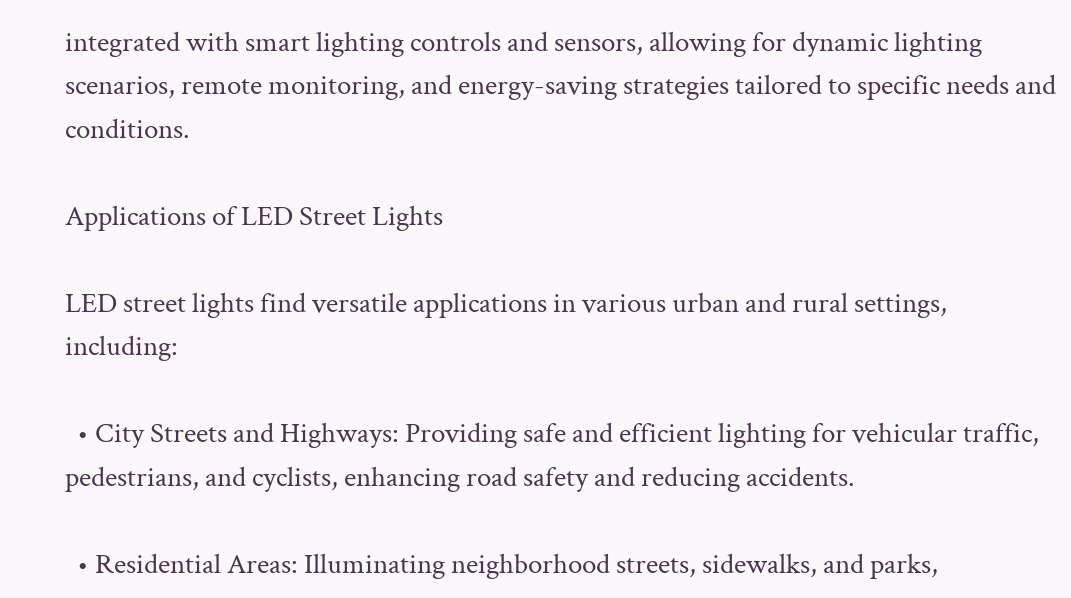integrated with smart lighting controls and sensors, allowing for dynamic lighting scenarios, remote monitoring, and energy-saving strategies tailored to specific needs and conditions.

Applications of LED Street Lights

LED street lights find versatile applications in various urban and rural settings, including:

  • City Streets and Highways: Providing safe and efficient lighting for vehicular traffic, pedestrians, and cyclists, enhancing road safety and reducing accidents.

  • Residential Areas: Illuminating neighborhood streets, sidewalks, and parks,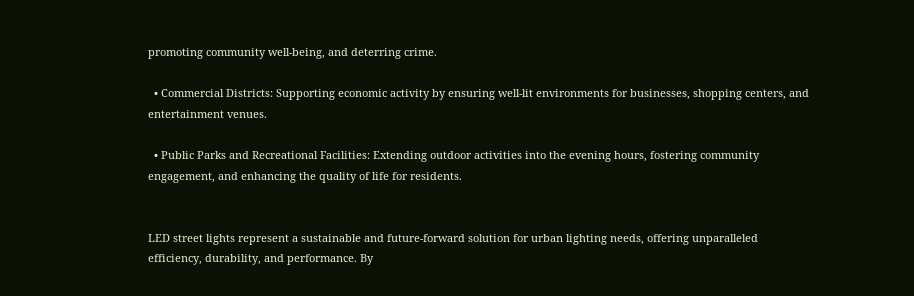promoting community well-being, and deterring crime.

  • Commercial Districts: Supporting economic activity by ensuring well-lit environments for businesses, shopping centers, and entertainment venues.

  • Public Parks and Recreational Facilities: Extending outdoor activities into the evening hours, fostering community engagement, and enhancing the quality of life for residents.


LED street lights represent a sustainable and future-forward solution for urban lighting needs, offering unparalleled efficiency, durability, and performance. By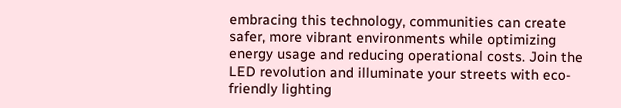embracing this technology, communities can create safer, more vibrant environments while optimizing energy usage and reducing operational costs. Join the LED revolution and illuminate your streets with eco-friendly lighting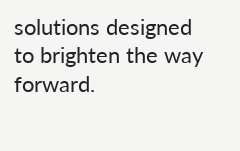solutions designed to brighten the way forward.